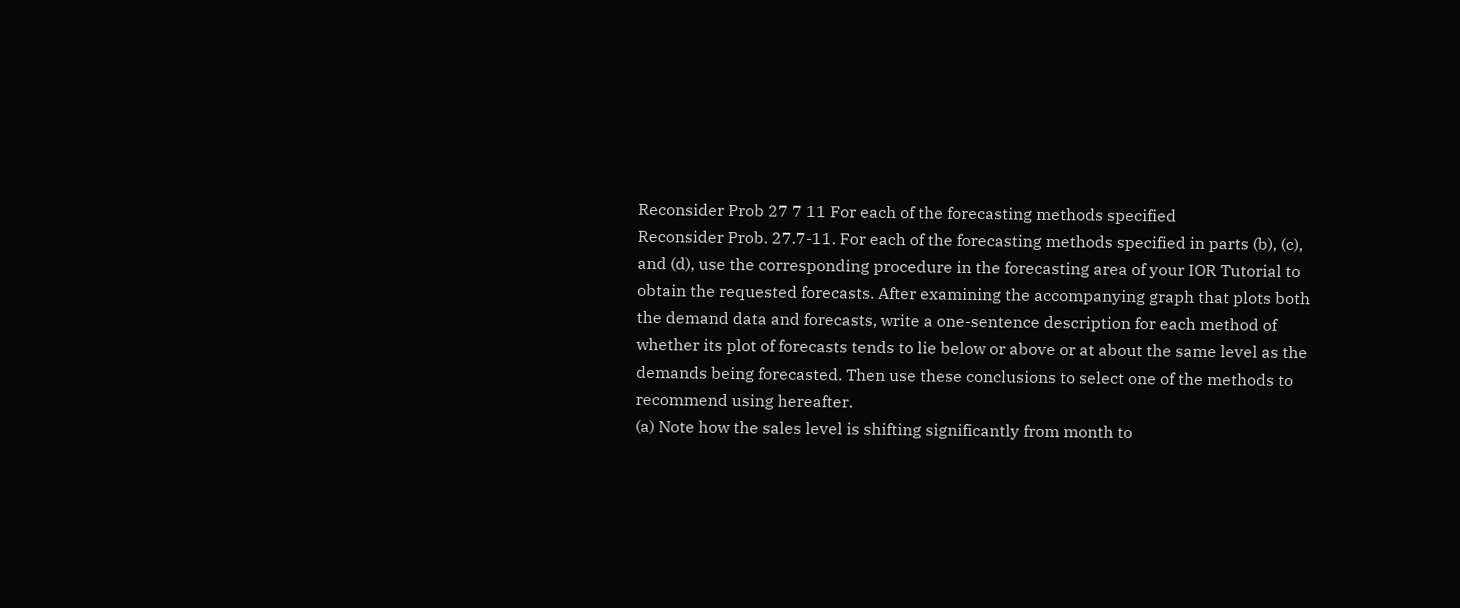Reconsider Prob 27 7 11 For each of the forecasting methods specified
Reconsider Prob. 27.7-11. For each of the forecasting methods specified in parts (b), (c), and (d), use the corresponding procedure in the forecasting area of your IOR Tutorial to obtain the requested forecasts. After examining the accompanying graph that plots both the demand data and forecasts, write a one-sentence description for each method of whether its plot of forecasts tends to lie below or above or at about the same level as the demands being forecasted. Then use these conclusions to select one of the methods to recommend using hereafter.
(a) Note how the sales level is shifting significantly from month to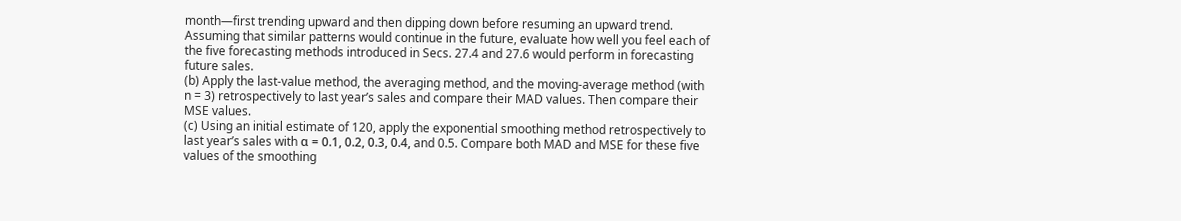month—first trending upward and then dipping down before resuming an upward trend. Assuming that similar patterns would continue in the future, evaluate how well you feel each of the five forecasting methods introduced in Secs. 27.4 and 27.6 would perform in forecasting future sales.
(b) Apply the last-value method, the averaging method, and the moving-average method (with n = 3) retrospectively to last year’s sales and compare their MAD values. Then compare their MSE values.
(c) Using an initial estimate of 120, apply the exponential smoothing method retrospectively to last year’s sales with α = 0.1, 0.2, 0.3, 0.4, and 0.5. Compare both MAD and MSE for these five values of the smoothing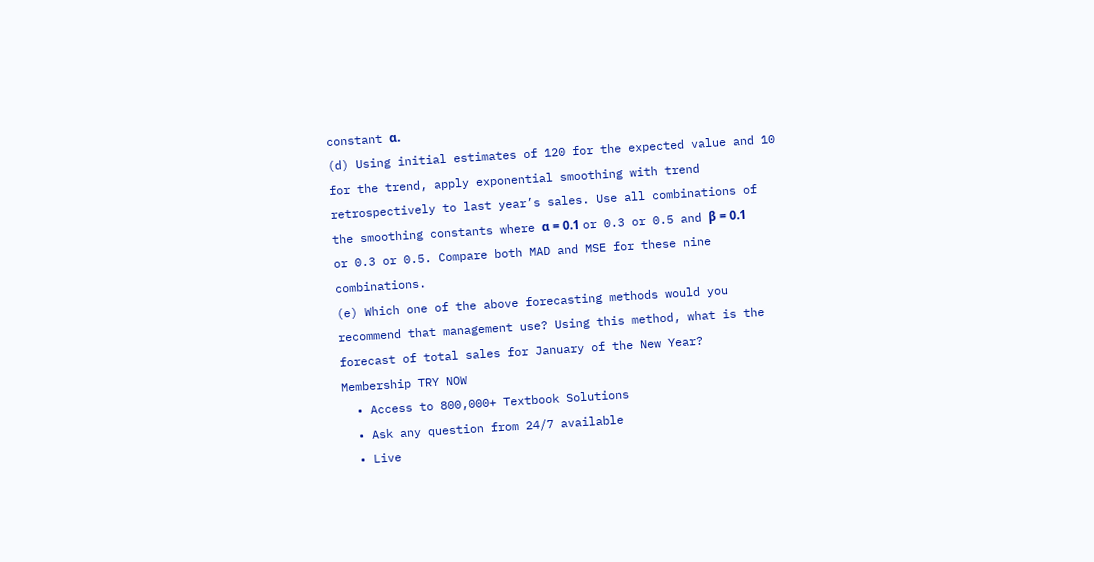constant α.
(d) Using initial estimates of 120 for the expected value and 10 for the trend, apply exponential smoothing with trend retrospectively to last year’s sales. Use all combinations of the smoothing constants where α = 0.1 or 0.3 or 0.5 and β = 0.1 or 0.3 or 0.5. Compare both MAD and MSE for these nine combinations.
(e) Which one of the above forecasting methods would you recommend that management use? Using this method, what is the forecast of total sales for January of the New Year?
Membership TRY NOW
  • Access to 800,000+ Textbook Solutions
  • Ask any question from 24/7 available
  • Live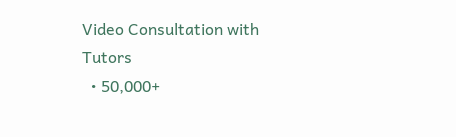Video Consultation with Tutors
  • 50,000+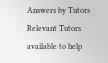Answers by Tutors
Relevant Tutors available to help